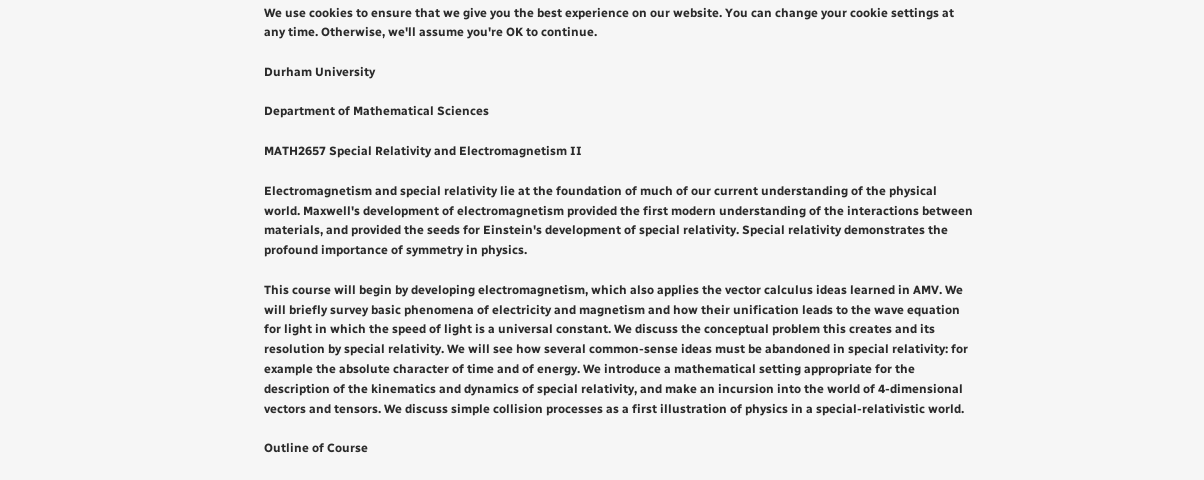We use cookies to ensure that we give you the best experience on our website. You can change your cookie settings at any time. Otherwise, we'll assume you're OK to continue.

Durham University

Department of Mathematical Sciences

MATH2657 Special Relativity and Electromagnetism II

Electromagnetism and special relativity lie at the foundation of much of our current understanding of the physical world. Maxwell's development of electromagnetism provided the first modern understanding of the interactions between materials, and provided the seeds for Einstein's development of special relativity. Special relativity demonstrates the profound importance of symmetry in physics.

This course will begin by developing electromagnetism, which also applies the vector calculus ideas learned in AMV. We will briefly survey basic phenomena of electricity and magnetism and how their unification leads to the wave equation for light in which the speed of light is a universal constant. We discuss the conceptual problem this creates and its resolution by special relativity. We will see how several common-sense ideas must be abandoned in special relativity: for example the absolute character of time and of energy. We introduce a mathematical setting appropriate for the description of the kinematics and dynamics of special relativity, and make an incursion into the world of 4-dimensional vectors and tensors. We discuss simple collision processes as a first illustration of physics in a special-relativistic world.

Outline of Course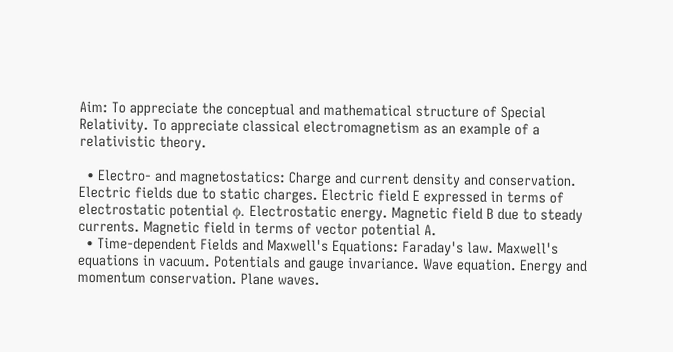Aim: To appreciate the conceptual and mathematical structure of Special Relativity. To appreciate classical electromagnetism as an example of a relativistic theory.

  • Electro- and magnetostatics: Charge and current density and conservation. Electric fields due to static charges. Electric field E expressed in terms of electrostatic potential ϕ. Electrostatic energy. Magnetic field B due to steady currents. Magnetic field in terms of vector potential A.
  • Time-dependent Fields and Maxwell's Equations: Faraday's law. Maxwell's equations in vacuum. Potentials and gauge invariance. Wave equation. Energy and momentum conservation. Plane waves.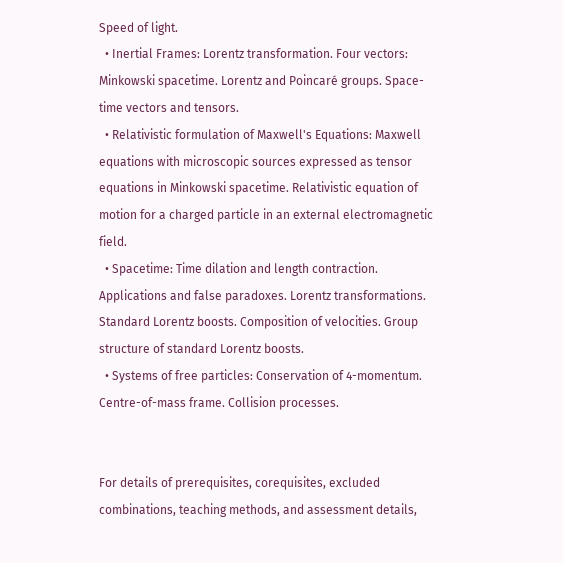Speed of light.
  • Inertial Frames: Lorentz transformation. Four vectors: Minkowski spacetime. Lorentz and Poincaré groups. Space-time vectors and tensors.
  • Relativistic formulation of Maxwell's Equations: Maxwell equations with microscopic sources expressed as tensor equations in Minkowski spacetime. Relativistic equation of motion for a charged particle in an external electromagnetic field.
  • Spacetime: Time dilation and length contraction. Applications and false paradoxes. Lorentz transformations. Standard Lorentz boosts. Composition of velocities. Group structure of standard Lorentz boosts.
  • Systems of free particles: Conservation of 4-momentum. Centre-of-mass frame. Collision processes.


For details of prerequisites, corequisites, excluded combinations, teaching methods, and assessment details,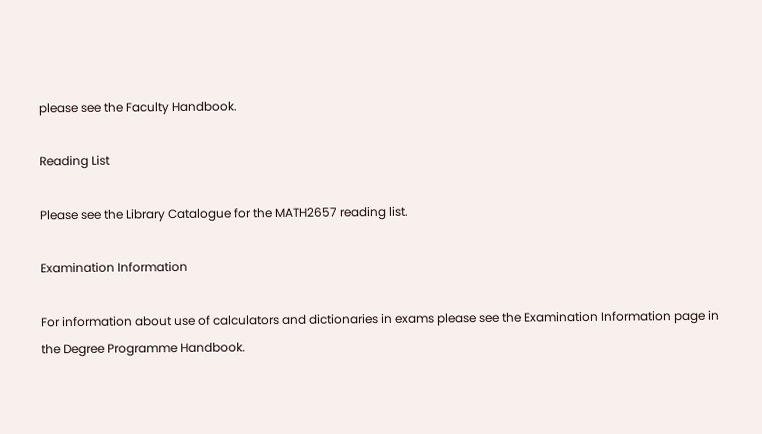please see the Faculty Handbook.

Reading List

Please see the Library Catalogue for the MATH2657 reading list.

Examination Information

For information about use of calculators and dictionaries in exams please see the Examination Information page in the Degree Programme Handbook.